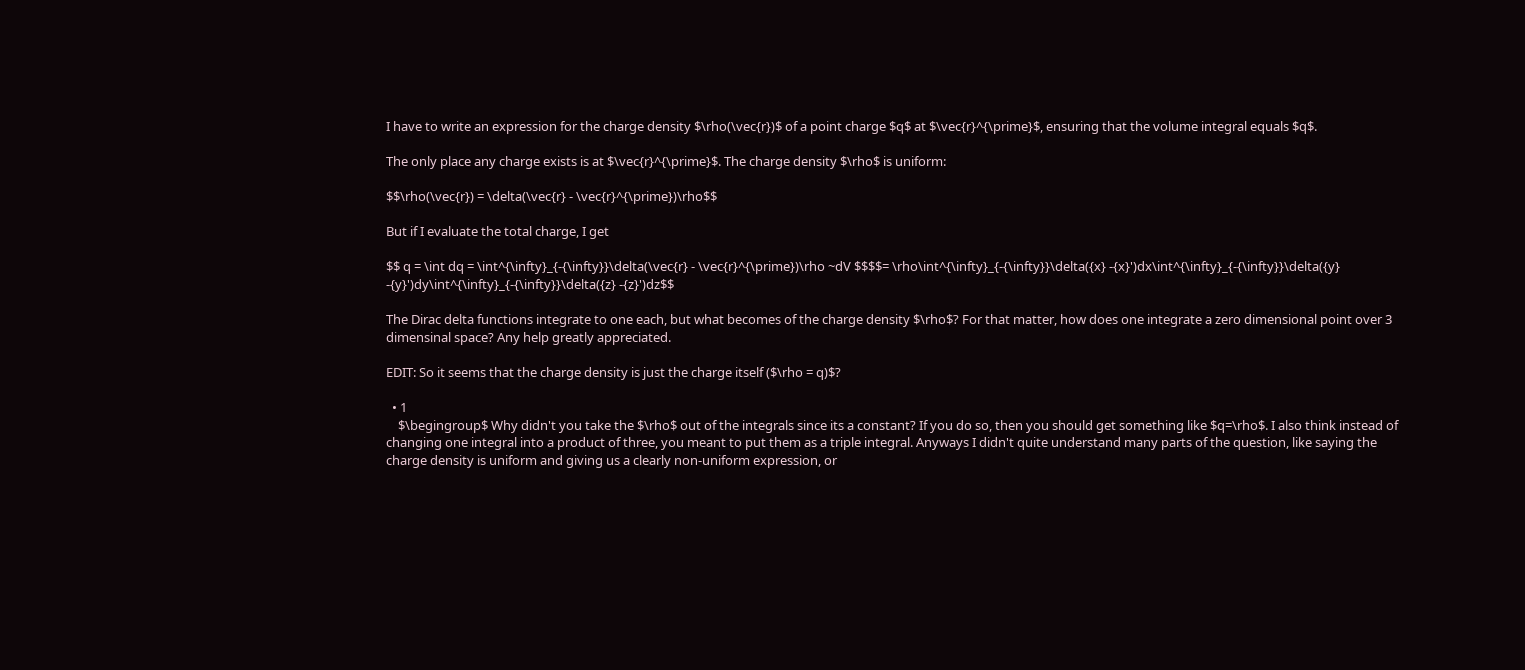I have to write an expression for the charge density $\rho(\vec{r})$ of a point charge $q$ at $\vec{r}^{\prime}$, ensuring that the volume integral equals $q$.

The only place any charge exists is at $\vec{r}^{\prime}$. The charge density $\rho$ is uniform:

$$\rho(\vec{r}) = \delta(\vec{r} - \vec{r}^{\prime})\rho$$

But if I evaluate the total charge, I get

$$ q = \int dq = \int^{\infty}_{-{\infty}}\delta(\vec{r} - \vec{r}^{\prime})\rho ~dV $$$$= \rho\int^{\infty}_{-{\infty}}\delta({x} -{x}')dx\int^{\infty}_{-{\infty}}\delta({y} -{y}')dy\int^{\infty}_{-{\infty}}\delta({z} -{z}')dz$$

The Dirac delta functions integrate to one each, but what becomes of the charge density $\rho$? For that matter, how does one integrate a zero dimensional point over 3 dimensinal space? Any help greatly appreciated.

EDIT: So it seems that the charge density is just the charge itself ($\rho = q)$?

  • 1
    $\begingroup$ Why didn't you take the $\rho$ out of the integrals since its a constant? If you do so, then you should get something like $q=\rho$. I also think instead of changing one integral into a product of three, you meant to put them as a triple integral. Anyways I didn't quite understand many parts of the question, like saying the charge density is uniform and giving us a clearly non-uniform expression, or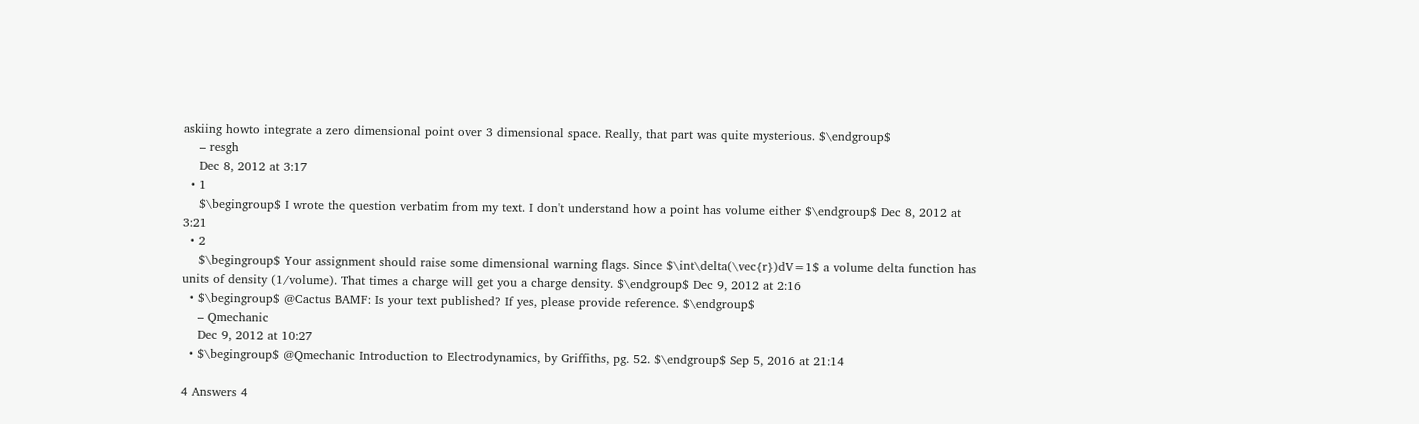askiing howto integrate a zero dimensional point over 3 dimensional space. Really, that part was quite mysterious. $\endgroup$
    – resgh
    Dec 8, 2012 at 3:17
  • 1
    $\begingroup$ I wrote the question verbatim from my text. I don't understand how a point has volume either $\endgroup$ Dec 8, 2012 at 3:21
  • 2
    $\begingroup$ Your assignment should raise some dimensional warning flags. Since $\int\delta(\vec{r})dV=1$ a volume delta function has units of density (1/volume). That times a charge will get you a charge density. $\endgroup$ Dec 9, 2012 at 2:16
  • $\begingroup$ @Cactus BAMF: Is your text published? If yes, please provide reference. $\endgroup$
    – Qmechanic
    Dec 9, 2012 at 10:27
  • $\begingroup$ @Qmechanic Introduction to Electrodynamics, by Griffiths, pg. 52. $\endgroup$ Sep 5, 2016 at 21:14

4 Answers 4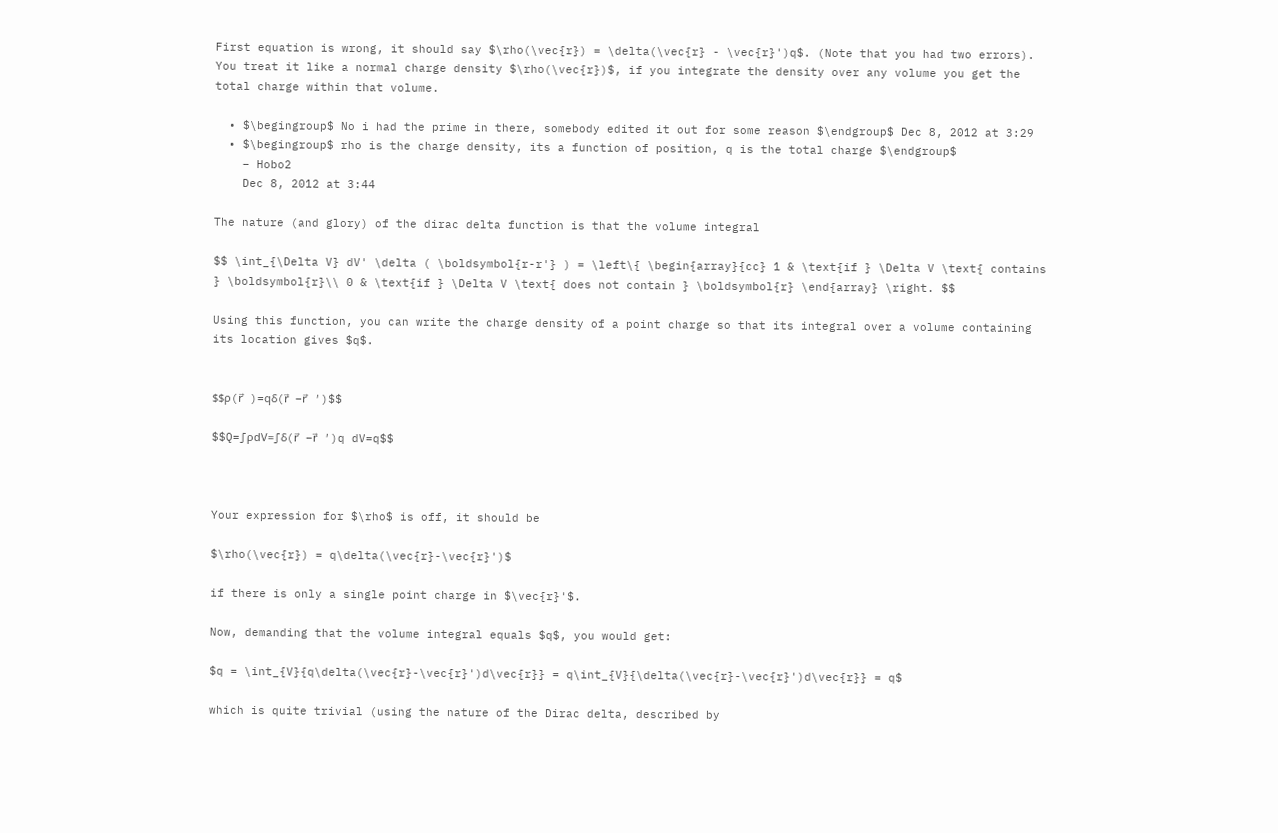First equation is wrong, it should say $\rho(\vec{r}) = \delta(\vec{r} - \vec{r}')q$. (Note that you had two errors).
You treat it like a normal charge density $\rho(\vec{r})$, if you integrate the density over any volume you get the total charge within that volume.

  • $\begingroup$ No i had the prime in there, somebody edited it out for some reason $\endgroup$ Dec 8, 2012 at 3:29
  • $\begingroup$ rho is the charge density, its a function of position, q is the total charge $\endgroup$
    – Hobo2
    Dec 8, 2012 at 3:44

The nature (and glory) of the dirac delta function is that the volume integral

$$ \int_{\Delta V} dV' \delta ( \boldsymbol{r-r'} ) = \left\{ \begin{array}{cc} 1 & \text{if } \Delta V \text{ contains } \boldsymbol{r}\\ 0 & \text{if } \Delta V \text{ does not contain } \boldsymbol{r} \end{array} \right. $$

Using this function, you can write the charge density of a point charge so that its integral over a volume containing its location gives $q$.


$$ρ(r⃗ )=qδ(r⃗ −r⃗ ′)$$

$$Q=∫ρdV=∫δ(r⃗ −r⃗ ′)q dV=q$$



Your expression for $\rho$ is off, it should be

$\rho(\vec{r}) = q\delta(\vec{r}-\vec{r}')$

if there is only a single point charge in $\vec{r}'$.

Now, demanding that the volume integral equals $q$, you would get:

$q = \int_{V}{q\delta(\vec{r}-\vec{r}')d\vec{r}} = q\int_{V}{\delta(\vec{r}-\vec{r}')d\vec{r}} = q$

which is quite trivial (using the nature of the Dirac delta, described by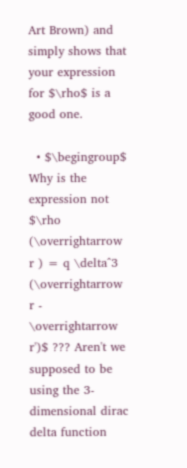Art Brown) and simply shows that your expression for $\rho$ is a good one.

  • $\begingroup$ Why is the expression not $\rho (\overrightarrow r ) = q \delta^3 (\overrightarrow r - \overrightarrow r')$ ??? Aren't we supposed to be using the 3-dimensional dirac delta function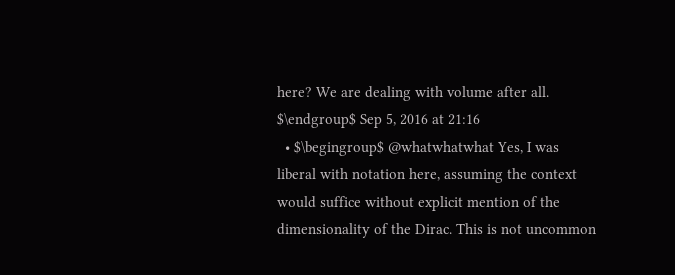here? We are dealing with volume after all. $\endgroup$ Sep 5, 2016 at 21:16
  • $\begingroup$ @whatwhatwhat Yes, I was liberal with notation here, assuming the context would suffice without explicit mention of the dimensionality of the Dirac. This is not uncommon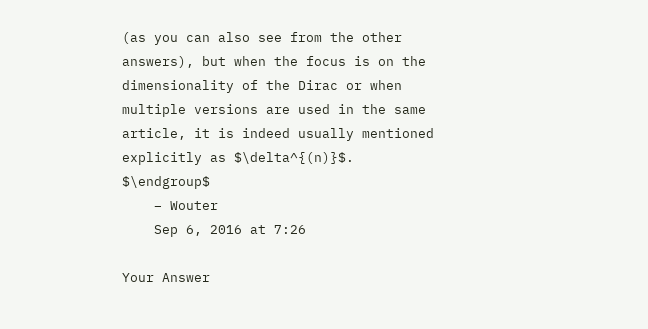(as you can also see from the other answers), but when the focus is on the dimensionality of the Dirac or when multiple versions are used in the same article, it is indeed usually mentioned explicitly as $\delta^{(n)}$. $\endgroup$
    – Wouter
    Sep 6, 2016 at 7:26

Your Answer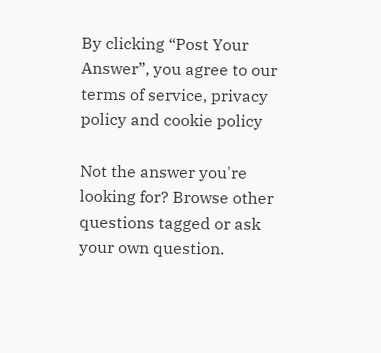By clicking “Post Your Answer”, you agree to our terms of service, privacy policy and cookie policy

Not the answer you're looking for? Browse other questions tagged or ask your own question.